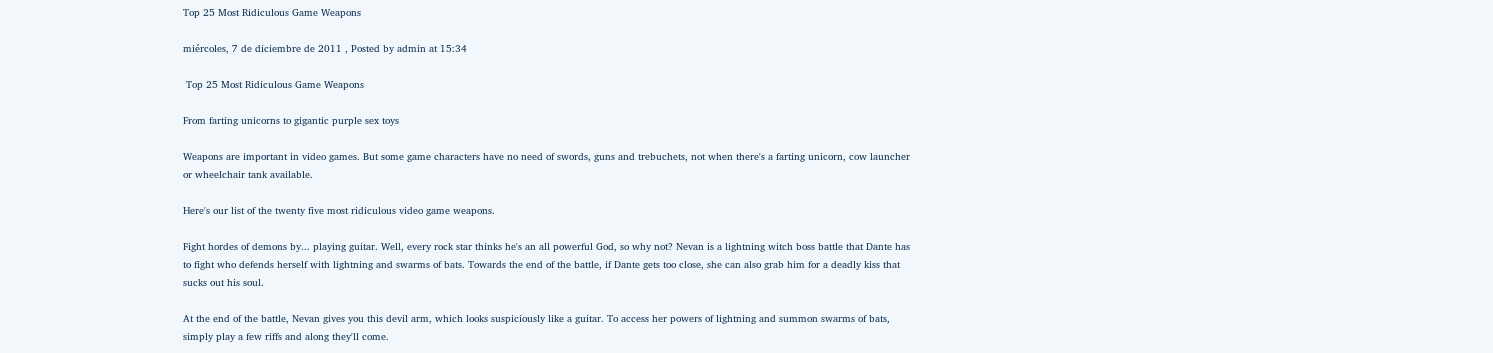Top 25 Most Ridiculous Game Weapons

miércoles, 7 de diciembre de 2011 , Posted by admin at 15:34

 Top 25 Most Ridiculous Game Weapons

From farting unicorns to gigantic purple sex toys

Weapons are important in video games. But some game characters have no need of swords, guns and trebuchets, not when there's a farting unicorn, cow launcher or wheelchair tank available.

Here's our list of the twenty five most ridiculous video game weapons.

Fight hordes of demons by... playing guitar. Well, every rock star thinks he's an all powerful God, so why not? Nevan is a lightning witch boss battle that Dante has to fight who defends herself with lightning and swarms of bats. Towards the end of the battle, if Dante gets too close, she can also grab him for a deadly kiss that sucks out his soul.

At the end of the battle, Nevan gives you this devil arm, which looks suspiciously like a guitar. To access her powers of lightning and summon swarms of bats, simply play a few riffs and along they'll come.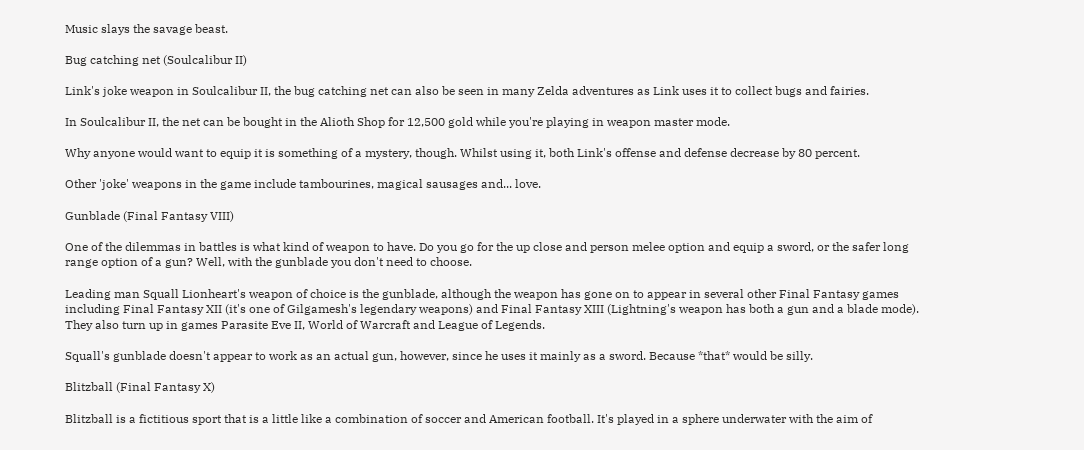Music slays the savage beast.

Bug catching net (Soulcalibur II)

Link's joke weapon in Soulcalibur II, the bug catching net can also be seen in many Zelda adventures as Link uses it to collect bugs and fairies.

In Soulcalibur II, the net can be bought in the Alioth Shop for 12,500 gold while you're playing in weapon master mode.

Why anyone would want to equip it is something of a mystery, though. Whilst using it, both Link's offense and defense decrease by 80 percent.

Other 'joke' weapons in the game include tambourines, magical sausages and... love.

Gunblade (Final Fantasy VIII)

One of the dilemmas in battles is what kind of weapon to have. Do you go for the up close and person melee option and equip a sword, or the safer long range option of a gun? Well, with the gunblade you don't need to choose.

Leading man Squall Lionheart's weapon of choice is the gunblade, although the weapon has gone on to appear in several other Final Fantasy games including Final Fantasy XII (it's one of Gilgamesh's legendary weapons) and Final Fantasy XIII (Lightning's weapon has both a gun and a blade mode). They also turn up in games Parasite Eve II, World of Warcraft and League of Legends.

Squall's gunblade doesn't appear to work as an actual gun, however, since he uses it mainly as a sword. Because *that* would be silly.

Blitzball (Final Fantasy X)

Blitzball is a fictitious sport that is a little like a combination of soccer and American football. It's played in a sphere underwater with the aim of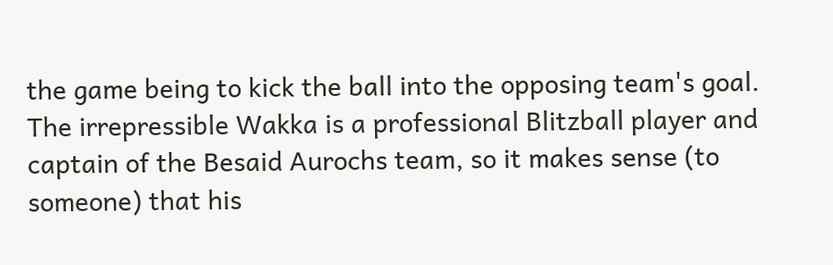the game being to kick the ball into the opposing team's goal. The irrepressible Wakka is a professional Blitzball player and captain of the Besaid Aurochs team, so it makes sense (to someone) that his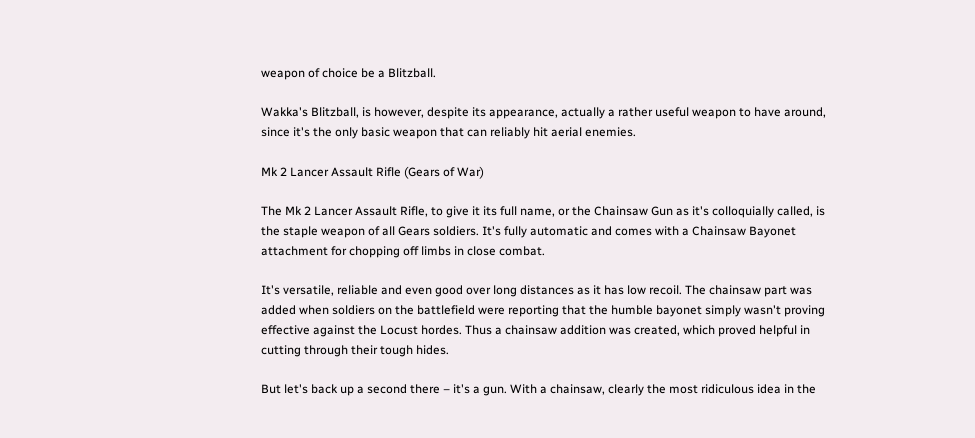weapon of choice be a Blitzball.

Wakka's Blitzball, is however, despite its appearance, actually a rather useful weapon to have around, since it's the only basic weapon that can reliably hit aerial enemies.

Mk 2 Lancer Assault Rifle (Gears of War)

The Mk 2 Lancer Assault Rifle, to give it its full name, or the Chainsaw Gun as it's colloquially called, is the staple weapon of all Gears soldiers. It's fully automatic and comes with a Chainsaw Bayonet attachment for chopping off limbs in close combat.

It's versatile, reliable and even good over long distances as it has low recoil. The chainsaw part was added when soldiers on the battlefield were reporting that the humble bayonet simply wasn't proving effective against the Locust hordes. Thus a chainsaw addition was created, which proved helpful in cutting through their tough hides.

But let's back up a second there – it's a gun. With a chainsaw, clearly the most ridiculous idea in the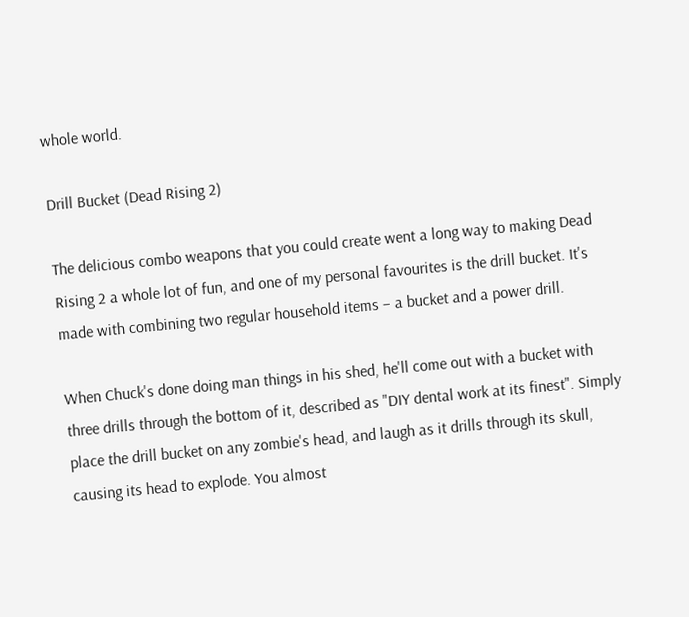whole world.

Drill Bucket (Dead Rising 2)

The delicious combo weapons that you could create went a long way to making Dead Rising 2 a whole lot of fun, and one of my personal favourites is the drill bucket. It's made with combining two regular household items – a bucket and a power drill.

When Chuck's done doing man things in his shed, he'll come out with a bucket with three drills through the bottom of it, described as "DIY dental work at its finest". Simply place the drill bucket on any zombie's head, and laugh as it drills through its skull, causing its head to explode. You almost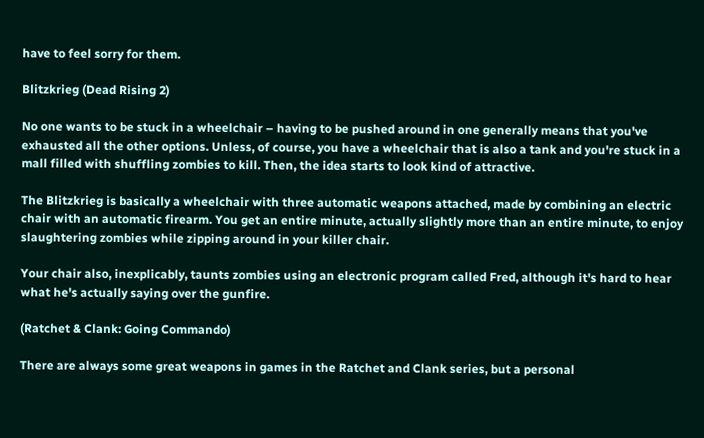have to feel sorry for them.

Blitzkrieg (Dead Rising 2)

No one wants to be stuck in a wheelchair – having to be pushed around in one generally means that you've exhausted all the other options. Unless, of course, you have a wheelchair that is also a tank and you're stuck in a mall filled with shuffling zombies to kill. Then, the idea starts to look kind of attractive.

The Blitzkrieg is basically a wheelchair with three automatic weapons attached, made by combining an electric chair with an automatic firearm. You get an entire minute, actually slightly more than an entire minute, to enjoy slaughtering zombies while zipping around in your killer chair.

Your chair also, inexplicably, taunts zombies using an electronic program called Fred, although it's hard to hear what he's actually saying over the gunfire.

(Ratchet & Clank: Going Commando)

There are always some great weapons in games in the Ratchet and Clank series, but a personal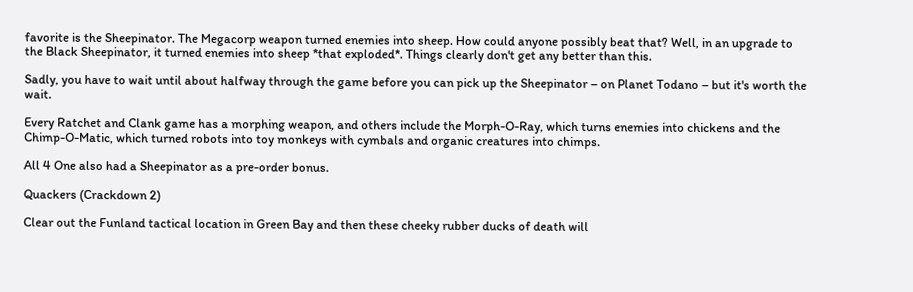favorite is the Sheepinator. The Megacorp weapon turned enemies into sheep. How could anyone possibly beat that? Well, in an upgrade to the Black Sheepinator, it turned enemies into sheep *that exploded*. Things clearly don't get any better than this.

Sadly, you have to wait until about halfway through the game before you can pick up the Sheepinator – on Planet Todano – but it's worth the wait.

Every Ratchet and Clank game has a morphing weapon, and others include the Morph-O-Ray, which turns enemies into chickens and the Chimp-O-Matic, which turned robots into toy monkeys with cymbals and organic creatures into chimps.

All 4 One also had a Sheepinator as a pre-order bonus.

Quackers (Crackdown 2)

Clear out the Funland tactical location in Green Bay and then these cheeky rubber ducks of death will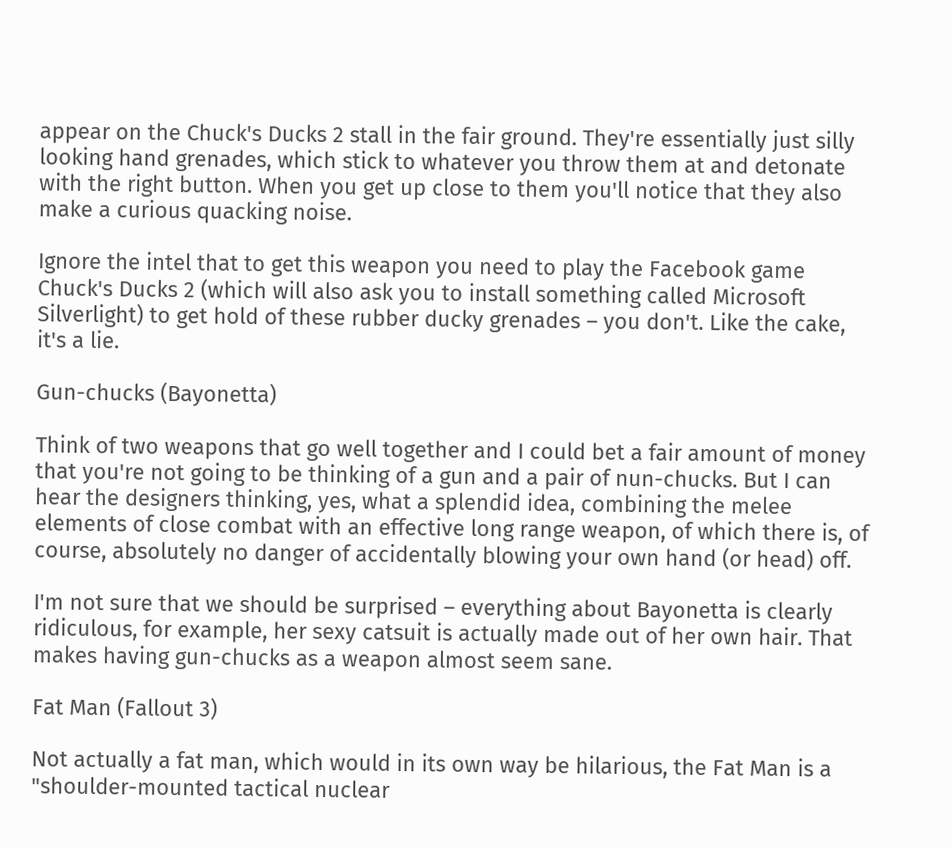appear on the Chuck's Ducks 2 stall in the fair ground. They're essentially just silly looking hand grenades, which stick to whatever you throw them at and detonate with the right button. When you get up close to them you'll notice that they also make a curious quacking noise.

Ignore the intel that to get this weapon you need to play the Facebook game Chuck's Ducks 2 (which will also ask you to install something called Microsoft Silverlight) to get hold of these rubber ducky grenades – you don't. Like the cake, it's a lie.

Gun-chucks (Bayonetta)

Think of two weapons that go well together and I could bet a fair amount of money that you're not going to be thinking of a gun and a pair of nun-chucks. But I can hear the designers thinking, yes, what a splendid idea, combining the melee elements of close combat with an effective long range weapon, of which there is, of course, absolutely no danger of accidentally blowing your own hand (or head) off.

I'm not sure that we should be surprised – everything about Bayonetta is clearly ridiculous, for example, her sexy catsuit is actually made out of her own hair. That makes having gun-chucks as a weapon almost seem sane.

Fat Man (Fallout 3)

Not actually a fat man, which would in its own way be hilarious, the Fat Man is a "shoulder-mounted tactical nuclear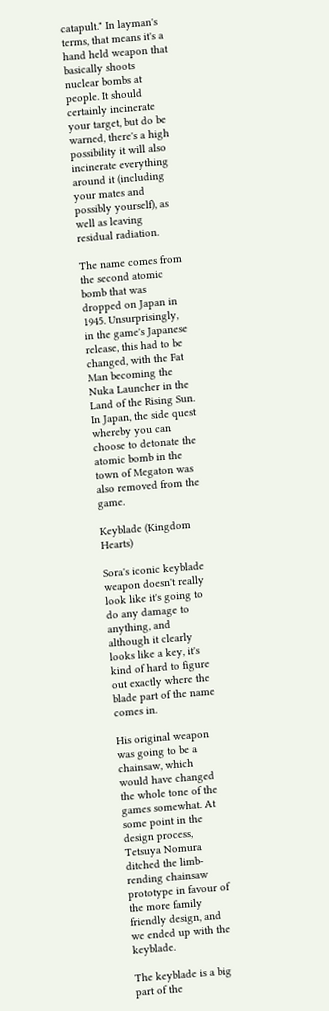catapult." In layman's terms, that means it's a hand held weapon that basically shoots nuclear bombs at people. It should certainly incinerate your target, but do be warned, there's a high possibility it will also incinerate everything around it (including your mates and possibly yourself), as well as leaving residual radiation.

The name comes from the second atomic bomb that was dropped on Japan in 1945. Unsurprisingly, in the game's Japanese release, this had to be changed, with the Fat Man becoming the Nuka Launcher in the Land of the Rising Sun. In Japan, the side quest whereby you can choose to detonate the atomic bomb in the town of Megaton was also removed from the game.

Keyblade (Kingdom Hearts)

Sora's iconic keyblade weapon doesn't really look like it's going to do any damage to anything, and although it clearly looks like a key, it's kind of hard to figure out exactly where the blade part of the name comes in.

His original weapon was going to be a chainsaw, which would have changed the whole tone of the games somewhat. At some point in the design process, Tetsuya Nomura ditched the limb-rending chainsaw prototype in favour of the more family friendly design, and we ended up with the keyblade.

The keyblade is a big part of the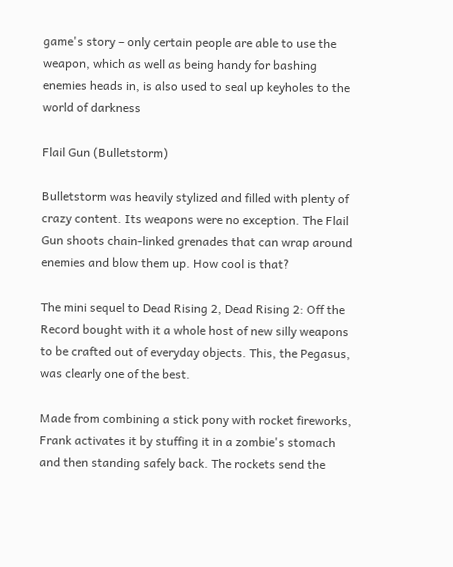game's story – only certain people are able to use the weapon, which as well as being handy for bashing enemies heads in, is also used to seal up keyholes to the world of darkness

Flail Gun (Bulletstorm)

Bulletstorm was heavily stylized and filled with plenty of crazy content. Its weapons were no exception. The Flail Gun shoots chain-linked grenades that can wrap around enemies and blow them up. How cool is that?

The mini sequel to Dead Rising 2, Dead Rising 2: Off the Record bought with it a whole host of new silly weapons to be crafted out of everyday objects. This, the Pegasus, was clearly one of the best.

Made from combining a stick pony with rocket fireworks, Frank activates it by stuffing it in a zombie's stomach and then standing safely back. The rockets send the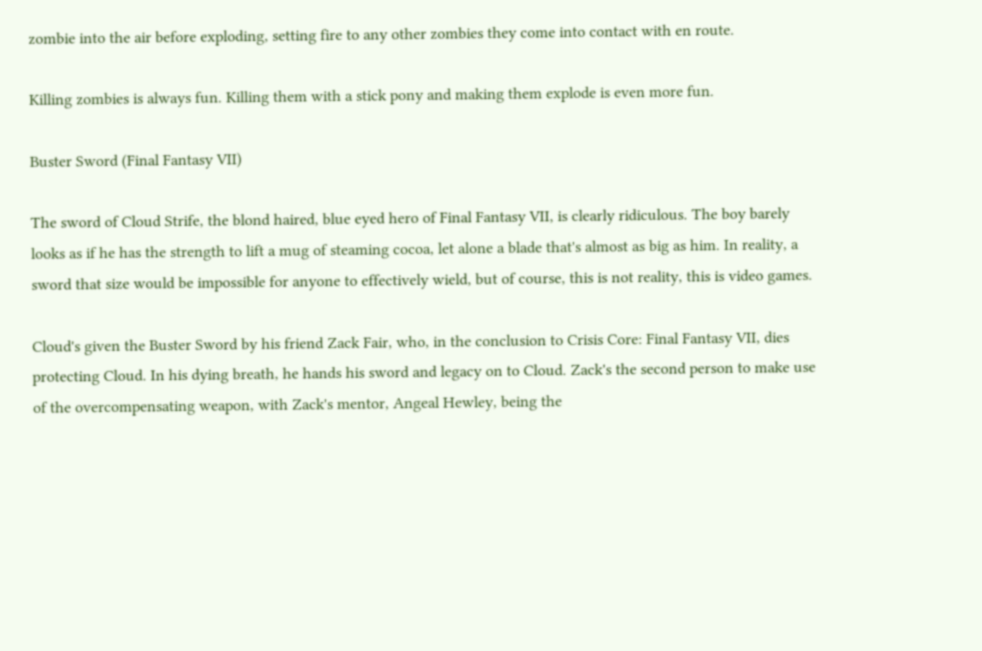zombie into the air before exploding, setting fire to any other zombies they come into contact with en route.

Killing zombies is always fun. Killing them with a stick pony and making them explode is even more fun.

Buster Sword (Final Fantasy VII)

The sword of Cloud Strife, the blond haired, blue eyed hero of Final Fantasy VII, is clearly ridiculous. The boy barely looks as if he has the strength to lift a mug of steaming cocoa, let alone a blade that's almost as big as him. In reality, a sword that size would be impossible for anyone to effectively wield, but of course, this is not reality, this is video games.

Cloud's given the Buster Sword by his friend Zack Fair, who, in the conclusion to Crisis Core: Final Fantasy VII, dies protecting Cloud. In his dying breath, he hands his sword and legacy on to Cloud. Zack's the second person to make use of the overcompensating weapon, with Zack's mentor, Angeal Hewley, being the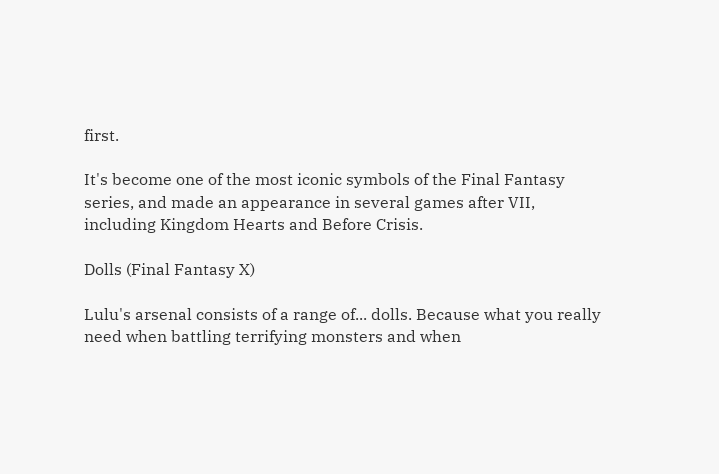first.

It's become one of the most iconic symbols of the Final Fantasy series, and made an appearance in several games after VII, including Kingdom Hearts and Before Crisis.

Dolls (Final Fantasy X)

Lulu's arsenal consists of a range of... dolls. Because what you really need when battling terrifying monsters and when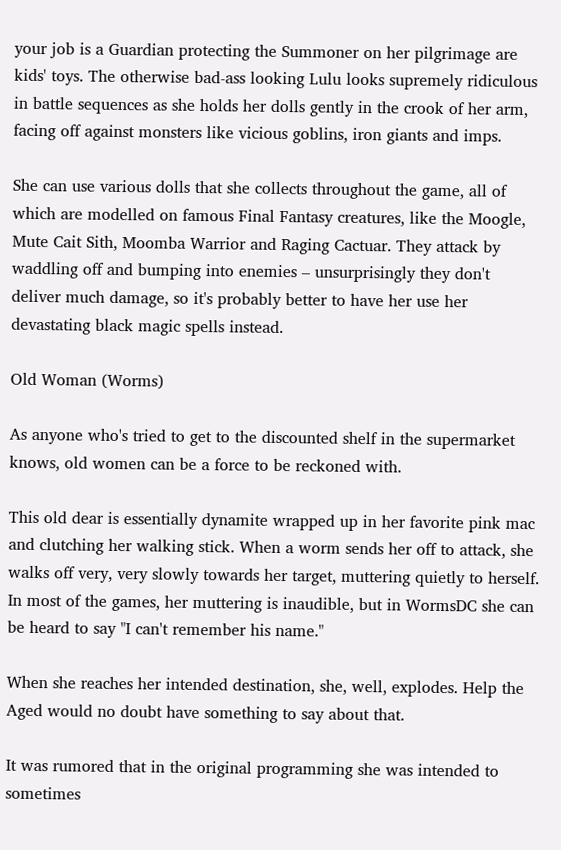your job is a Guardian protecting the Summoner on her pilgrimage are kids' toys. The otherwise bad-ass looking Lulu looks supremely ridiculous in battle sequences as she holds her dolls gently in the crook of her arm, facing off against monsters like vicious goblins, iron giants and imps.

She can use various dolls that she collects throughout the game, all of which are modelled on famous Final Fantasy creatures, like the Moogle, Mute Cait Sith, Moomba Warrior and Raging Cactuar. They attack by waddling off and bumping into enemies – unsurprisingly they don't deliver much damage, so it's probably better to have her use her devastating black magic spells instead.

Old Woman (Worms)

As anyone who's tried to get to the discounted shelf in the supermarket knows, old women can be a force to be reckoned with.

This old dear is essentially dynamite wrapped up in her favorite pink mac and clutching her walking stick. When a worm sends her off to attack, she walks off very, very slowly towards her target, muttering quietly to herself. In most of the games, her muttering is inaudible, but in WormsDC she can be heard to say "I can't remember his name."

When she reaches her intended destination, she, well, explodes. Help the Aged would no doubt have something to say about that.

It was rumored that in the original programming she was intended to sometimes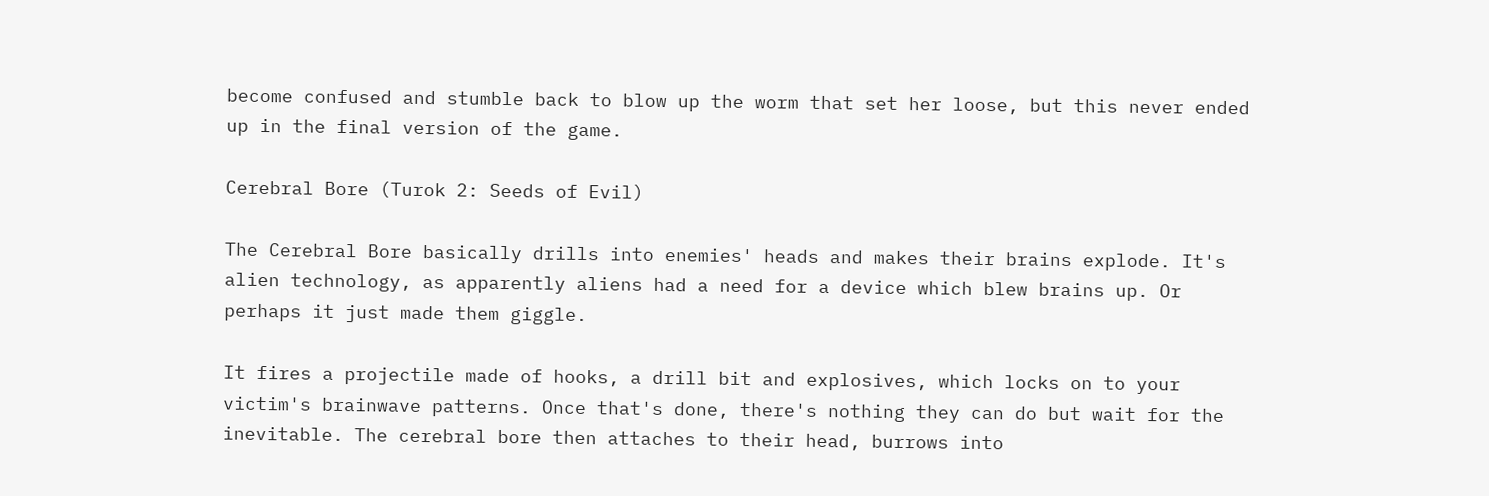become confused and stumble back to blow up the worm that set her loose, but this never ended up in the final version of the game.

Cerebral Bore (Turok 2: Seeds of Evil)

The Cerebral Bore basically drills into enemies' heads and makes their brains explode. It's alien technology, as apparently aliens had a need for a device which blew brains up. Or perhaps it just made them giggle.

It fires a projectile made of hooks, a drill bit and explosives, which locks on to your victim's brainwave patterns. Once that's done, there's nothing they can do but wait for the inevitable. The cerebral bore then attaches to their head, burrows into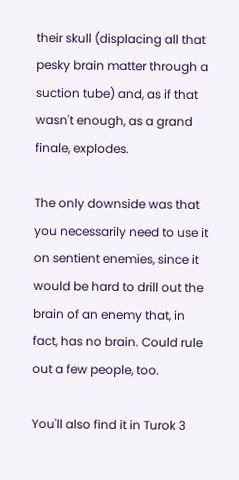their skull (displacing all that pesky brain matter through a suction tube) and, as if that wasn't enough, as a grand finale, explodes.

The only downside was that you necessarily need to use it on sentient enemies, since it would be hard to drill out the brain of an enemy that, in fact, has no brain. Could rule out a few people, too.

You'll also find it in Turok 3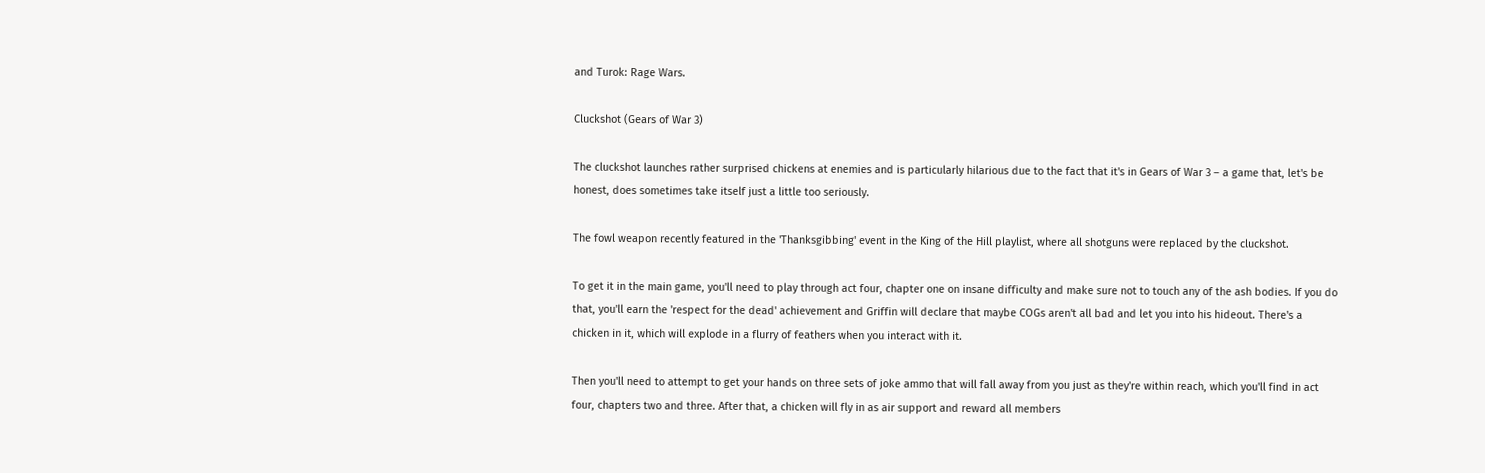and Turok: Rage Wars.

Cluckshot (Gears of War 3)

The cluckshot launches rather surprised chickens at enemies and is particularly hilarious due to the fact that it's in Gears of War 3 – a game that, let's be honest, does sometimes take itself just a little too seriously.

The fowl weapon recently featured in the 'Thanksgibbing' event in the King of the Hill playlist, where all shotguns were replaced by the cluckshot.

To get it in the main game, you'll need to play through act four, chapter one on insane difficulty and make sure not to touch any of the ash bodies. If you do that, you'll earn the 'respect for the dead' achievement and Griffin will declare that maybe COGs aren't all bad and let you into his hideout. There's a chicken in it, which will explode in a flurry of feathers when you interact with it.

Then you'll need to attempt to get your hands on three sets of joke ammo that will fall away from you just as they're within reach, which you'll find in act four, chapters two and three. After that, a chicken will fly in as air support and reward all members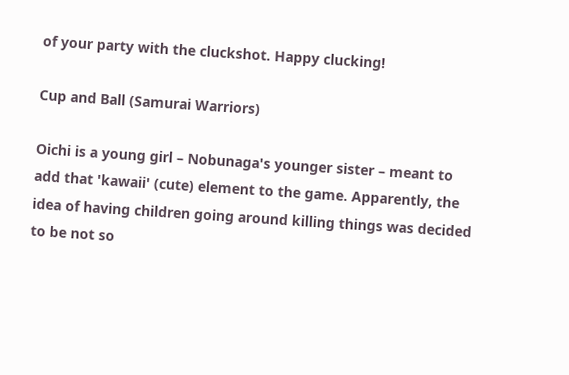of your party with the cluckshot. Happy clucking!

Cup and Ball (Samurai Warriors)

Oichi is a young girl – Nobunaga's younger sister – meant to add that 'kawaii' (cute) element to the game. Apparently, the idea of having children going around killing things was decided to be not so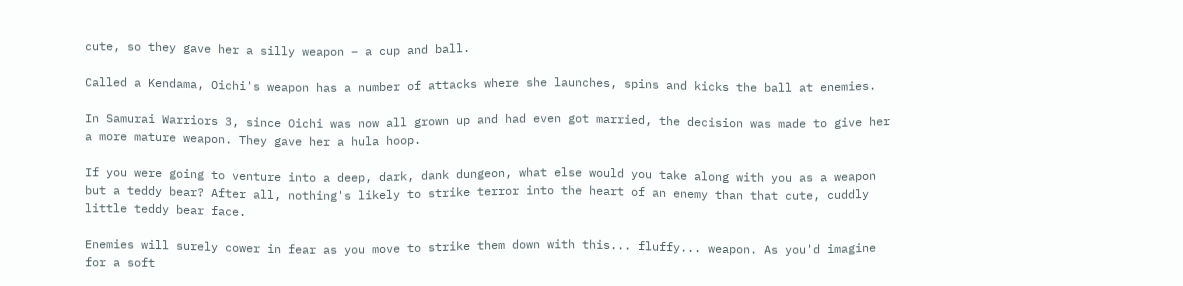cute, so they gave her a silly weapon – a cup and ball.

Called a Kendama, Oichi's weapon has a number of attacks where she launches, spins and kicks the ball at enemies.

In Samurai Warriors 3, since Oichi was now all grown up and had even got married, the decision was made to give her a more mature weapon. They gave her a hula hoop.

If you were going to venture into a deep, dark, dank dungeon, what else would you take along with you as a weapon but a teddy bear? After all, nothing's likely to strike terror into the heart of an enemy than that cute, cuddly little teddy bear face.

Enemies will surely cower in fear as you move to strike them down with this... fluffy... weapon. As you'd imagine for a soft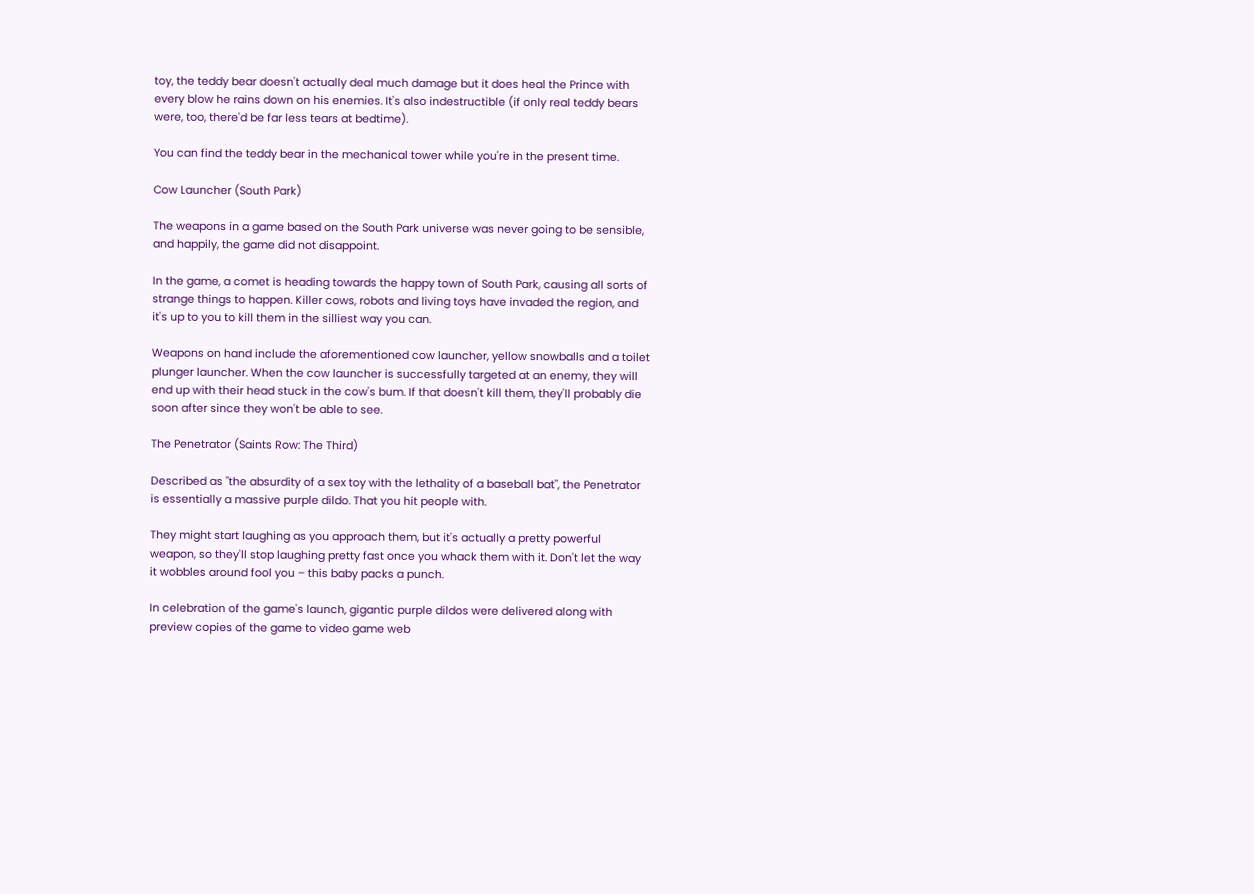toy, the teddy bear doesn't actually deal much damage but it does heal the Prince with every blow he rains down on his enemies. It's also indestructible (if only real teddy bears were, too, there'd be far less tears at bedtime).

You can find the teddy bear in the mechanical tower while you're in the present time.

Cow Launcher (South Park)

The weapons in a game based on the South Park universe was never going to be sensible, and happily, the game did not disappoint.

In the game, a comet is heading towards the happy town of South Park, causing all sorts of strange things to happen. Killer cows, robots and living toys have invaded the region, and it's up to you to kill them in the silliest way you can.

Weapons on hand include the aforementioned cow launcher, yellow snowballs and a toilet plunger launcher. When the cow launcher is successfully targeted at an enemy, they will end up with their head stuck in the cow's bum. If that doesn't kill them, they'll probably die soon after since they won't be able to see.

The Penetrator (Saints Row: The Third)

Described as "the absurdity of a sex toy with the lethality of a baseball bat", the Penetrator is essentially a massive purple dildo. That you hit people with.

They might start laughing as you approach them, but it's actually a pretty powerful weapon, so they'll stop laughing pretty fast once you whack them with it. Don't let the way it wobbles around fool you – this baby packs a punch.

In celebration of the game's launch, gigantic purple dildos were delivered along with preview copies of the game to video game web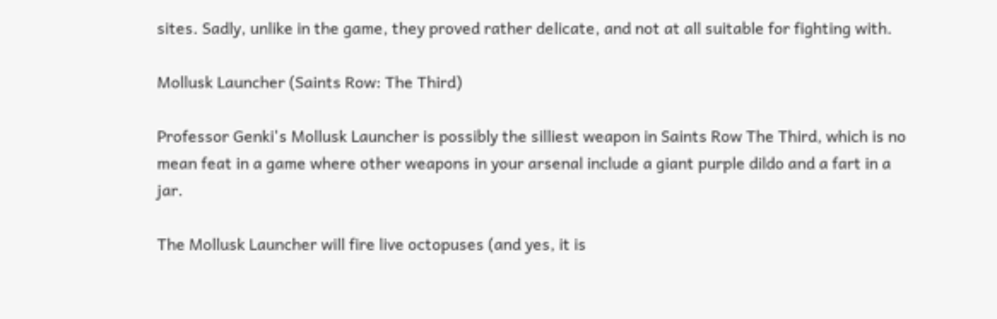sites. Sadly, unlike in the game, they proved rather delicate, and not at all suitable for fighting with.

Mollusk Launcher (Saints Row: The Third)

Professor Genki's Mollusk Launcher is possibly the silliest weapon in Saints Row The Third, which is no mean feat in a game where other weapons in your arsenal include a giant purple dildo and a fart in a jar.

The Mollusk Launcher will fire live octopuses (and yes, it is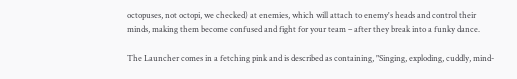octopuses, not octopi, we checked) at enemies, which will attach to enemy's heads and control their minds, making them become confused and fight for your team – after they break into a funky dance.

The Launcher comes in a fetching pink and is described as containing, "Singing, exploding, cuddly, mind-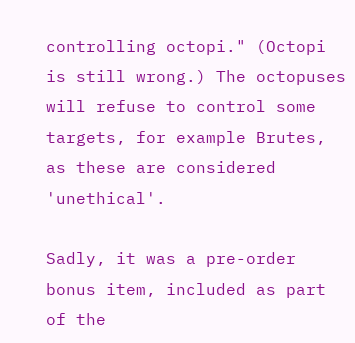controlling octopi." (Octopi is still wrong.) The octopuses will refuse to control some targets, for example Brutes, as these are considered 'unethical'.

Sadly, it was a pre-order bonus item, included as part of the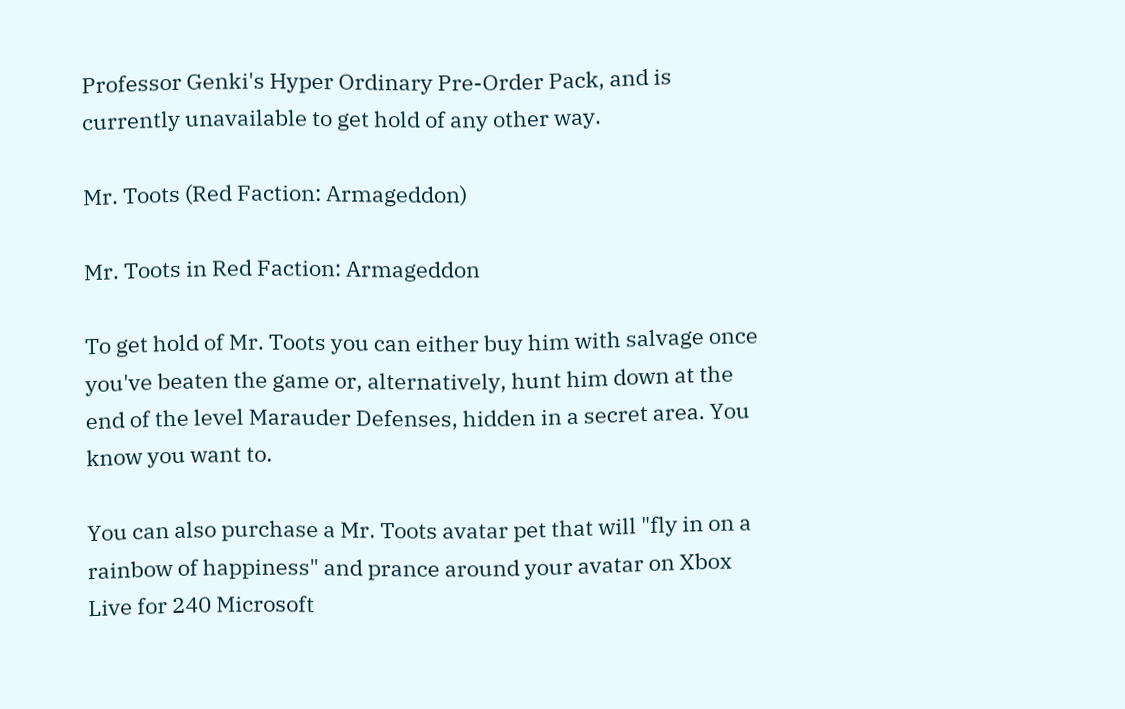Professor Genki's Hyper Ordinary Pre-Order Pack, and is currently unavailable to get hold of any other way.

Mr. Toots (Red Faction: Armageddon)

Mr. Toots in Red Faction: Armageddon

To get hold of Mr. Toots you can either buy him with salvage once you've beaten the game or, alternatively, hunt him down at the end of the level Marauder Defenses, hidden in a secret area. You know you want to.

You can also purchase a Mr. Toots avatar pet that will "fly in on a rainbow of happiness" and prance around your avatar on Xbox Live for 240 Microsoft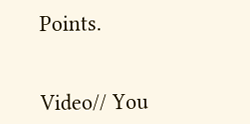Points.


Video// You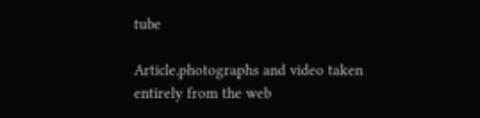tube

Article,photographs and video taken entirely from the web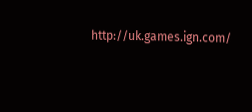http://uk.games.ign.com/